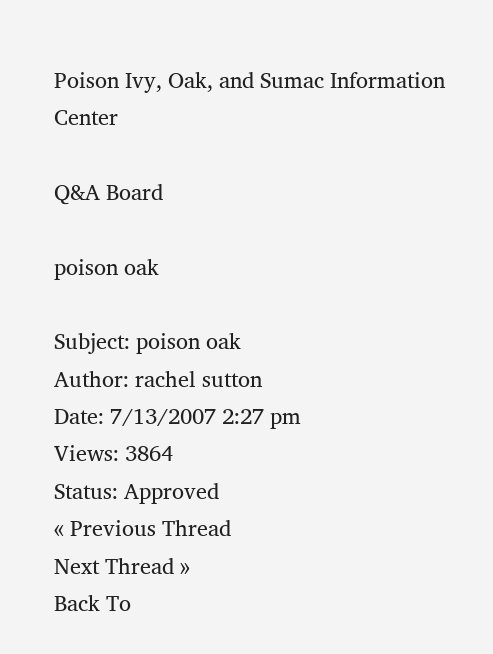Poison Ivy, Oak, and Sumac Information Center

Q&A Board

poison oak

Subject: poison oak
Author: rachel sutton
Date: 7/13/2007 2:27 pm
Views: 3864
Status: Approved
« Previous Thread
Next Thread »
Back To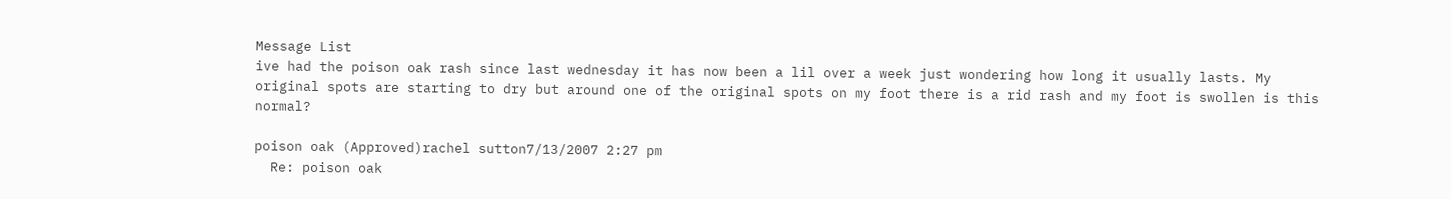Message List
ive had the poison oak rash since last wednesday it has now been a lil over a week just wondering how long it usually lasts. My original spots are starting to dry but around one of the original spots on my foot there is a rid rash and my foot is swollen is this normal?

poison oak (Approved)rachel sutton7/13/2007 2:27 pm
  Re: poison oak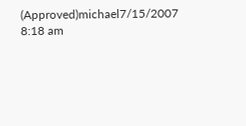(Approved)michael7/15/2007 8:18 am